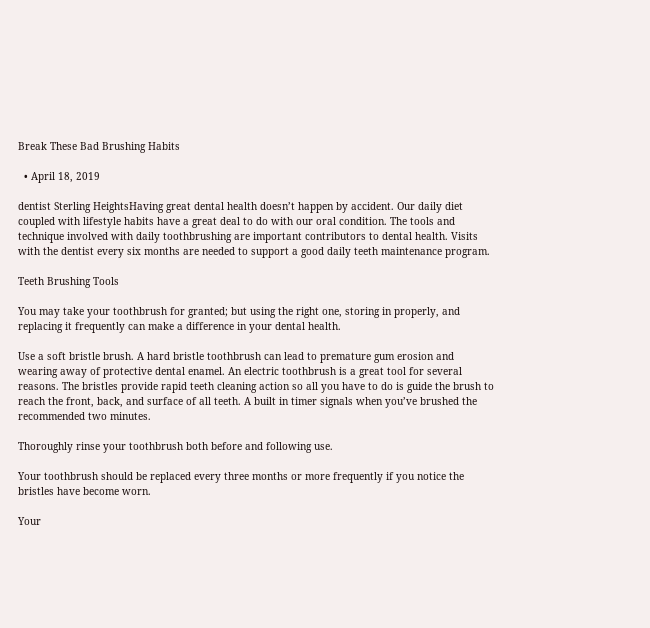Break These Bad Brushing Habits

  • April 18, 2019

dentist Sterling HeightsHaving great dental health doesn’t happen by accident. Our daily diet coupled with lifestyle habits have a great deal to do with our oral condition. The tools and technique involved with daily toothbrushing are important contributors to dental health. Visits with the dentist every six months are needed to support a good daily teeth maintenance program.

Teeth Brushing Tools

You may take your toothbrush for granted; but using the right one, storing in properly, and replacing it frequently can make a difference in your dental health.

Use a soft bristle brush. A hard bristle toothbrush can lead to premature gum erosion and wearing away of protective dental enamel. An electric toothbrush is a great tool for several reasons. The bristles provide rapid teeth cleaning action so all you have to do is guide the brush to reach the front, back, and surface of all teeth. A built in timer signals when you’ve brushed the recommended two minutes.

Thoroughly rinse your toothbrush both before and following use.

Your toothbrush should be replaced every three months or more frequently if you notice the bristles have become worn.

Your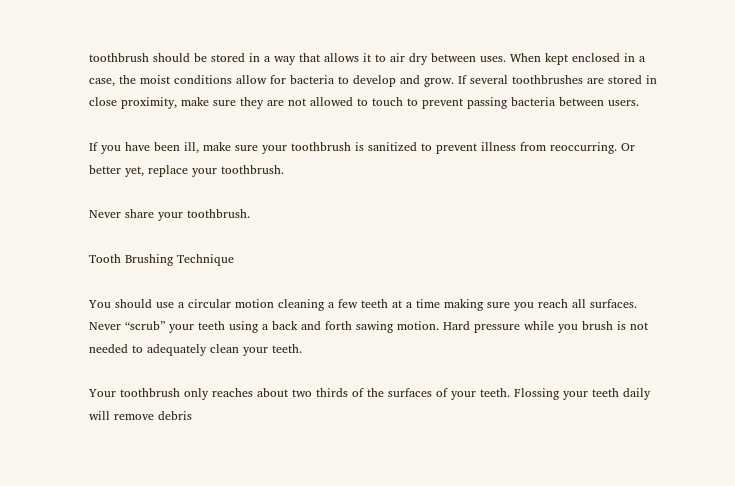toothbrush should be stored in a way that allows it to air dry between uses. When kept enclosed in a case, the moist conditions allow for bacteria to develop and grow. If several toothbrushes are stored in close proximity, make sure they are not allowed to touch to prevent passing bacteria between users.

If you have been ill, make sure your toothbrush is sanitized to prevent illness from reoccurring. Or better yet, replace your toothbrush.

Never share your toothbrush.

Tooth Brushing Technique

You should use a circular motion cleaning a few teeth at a time making sure you reach all surfaces. Never “scrub” your teeth using a back and forth sawing motion. Hard pressure while you brush is not needed to adequately clean your teeth.

Your toothbrush only reaches about two thirds of the surfaces of your teeth. Flossing your teeth daily will remove debris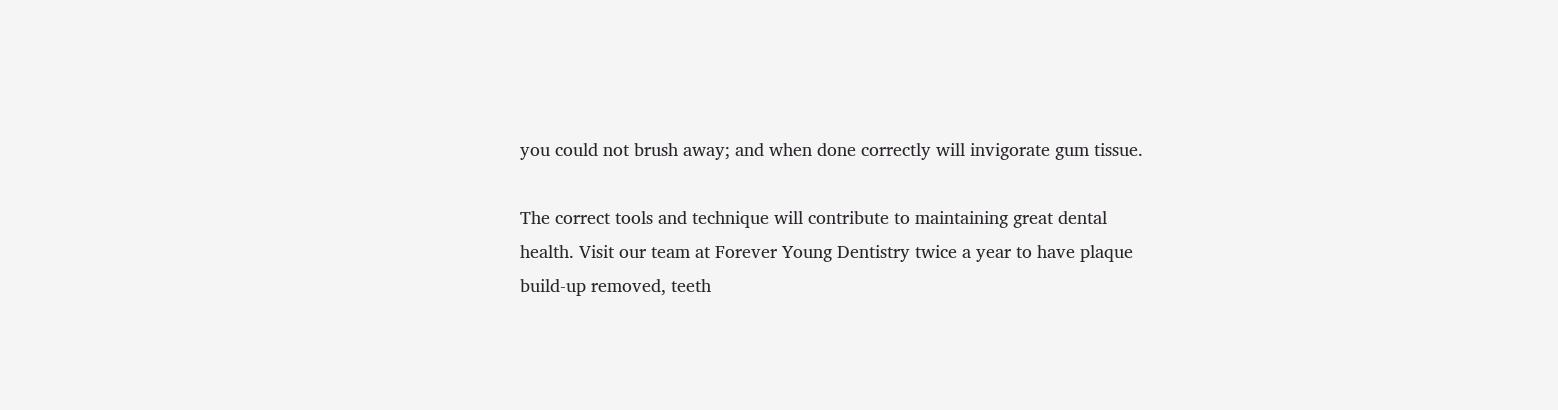you could not brush away; and when done correctly will invigorate gum tissue.

The correct tools and technique will contribute to maintaining great dental health. Visit our team at Forever Young Dentistry twice a year to have plaque build-up removed, teeth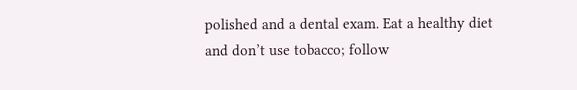polished and a dental exam. Eat a healthy diet and don’t use tobacco; follow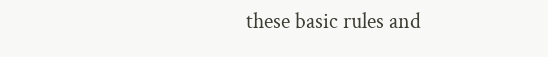these basic rules and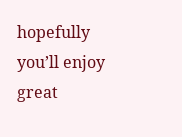hopefully you’ll enjoy great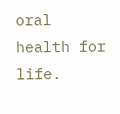oral health for life.